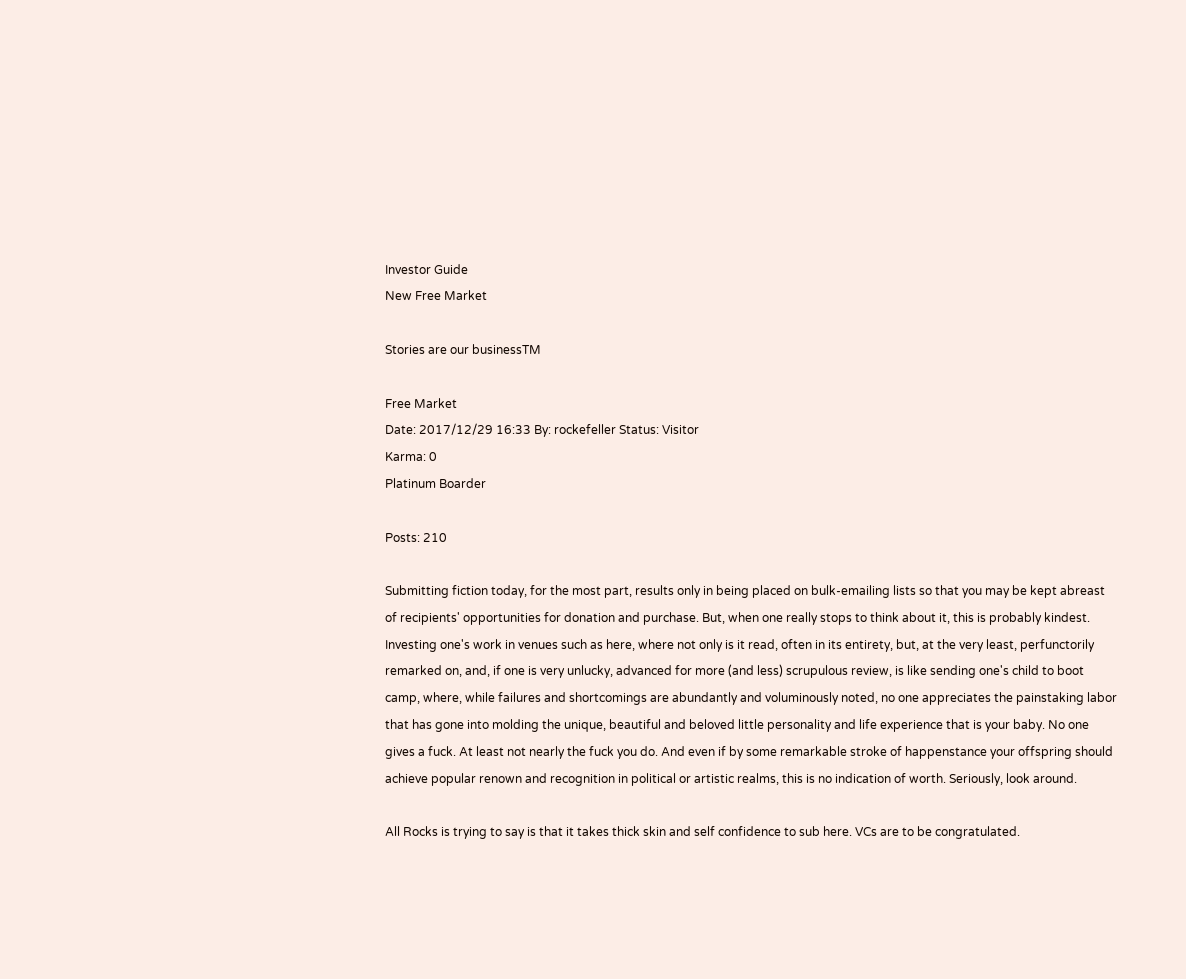Investor Guide
New Free Market

Stories are our businessTM

Free Market
Date: 2017/12/29 16:33 By: rockefeller Status: Visitor
Karma: 0
Platinum Boarder

Posts: 210

Submitting fiction today, for the most part, results only in being placed on bulk-emailing lists so that you may be kept abreast of recipients' opportunities for donation and purchase. But, when one really stops to think about it, this is probably kindest. Investing one's work in venues such as here, where not only is it read, often in its entirety, but, at the very least, perfunctorily remarked on, and, if one is very unlucky, advanced for more (and less) scrupulous review, is like sending one's child to boot camp, where, while failures and shortcomings are abundantly and voluminously noted, no one appreciates the painstaking labor that has gone into molding the unique, beautiful and beloved little personality and life experience that is your baby. No one gives a fuck. At least not nearly the fuck you do. And even if by some remarkable stroke of happenstance your offspring should achieve popular renown and recognition in political or artistic realms, this is no indication of worth. Seriously, look around.

All Rocks is trying to say is that it takes thick skin and self confidence to sub here. VCs are to be congratulated.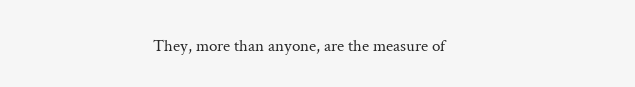They, more than anyone, are the measure of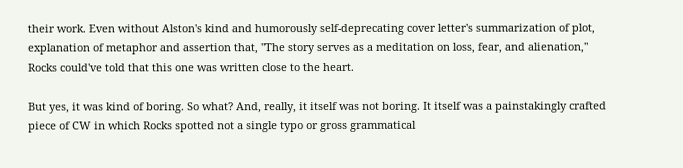their work. Even without Alston's kind and humorously self-deprecating cover letter's summarization of plot, explanation of metaphor and assertion that, "The story serves as a meditation on loss, fear, and alienation," Rocks could've told that this one was written close to the heart.

But yes, it was kind of boring. So what? And, really, it itself was not boring. It itself was a painstakingly crafted piece of CW in which Rocks spotted not a single typo or gross grammatical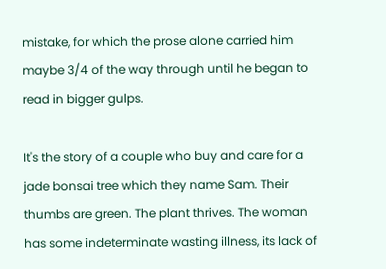mistake, for which the prose alone carried him maybe 3/4 of the way through until he began to read in bigger gulps.

It's the story of a couple who buy and care for a jade bonsai tree which they name Sam. Their thumbs are green. The plant thrives. The woman has some indeterminate wasting illness, its lack of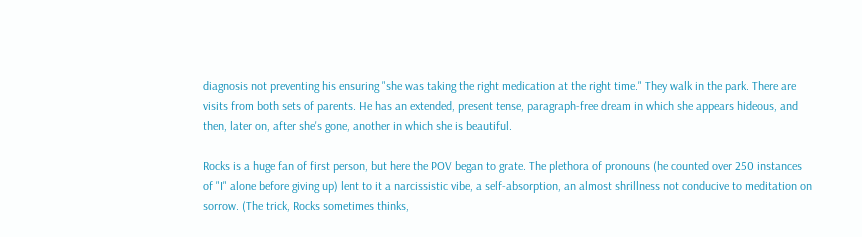diagnosis not preventing his ensuring "she was taking the right medication at the right time." They walk in the park. There are visits from both sets of parents. He has an extended, present tense, paragraph-free dream in which she appears hideous, and then, later on, after she's gone, another in which she is beautiful.

Rocks is a huge fan of first person, but here the POV began to grate. The plethora of pronouns (he counted over 250 instances of "I" alone before giving up) lent to it a narcissistic vibe, a self-absorption, an almost shrillness not conducive to meditation on sorrow. (The trick, Rocks sometimes thinks,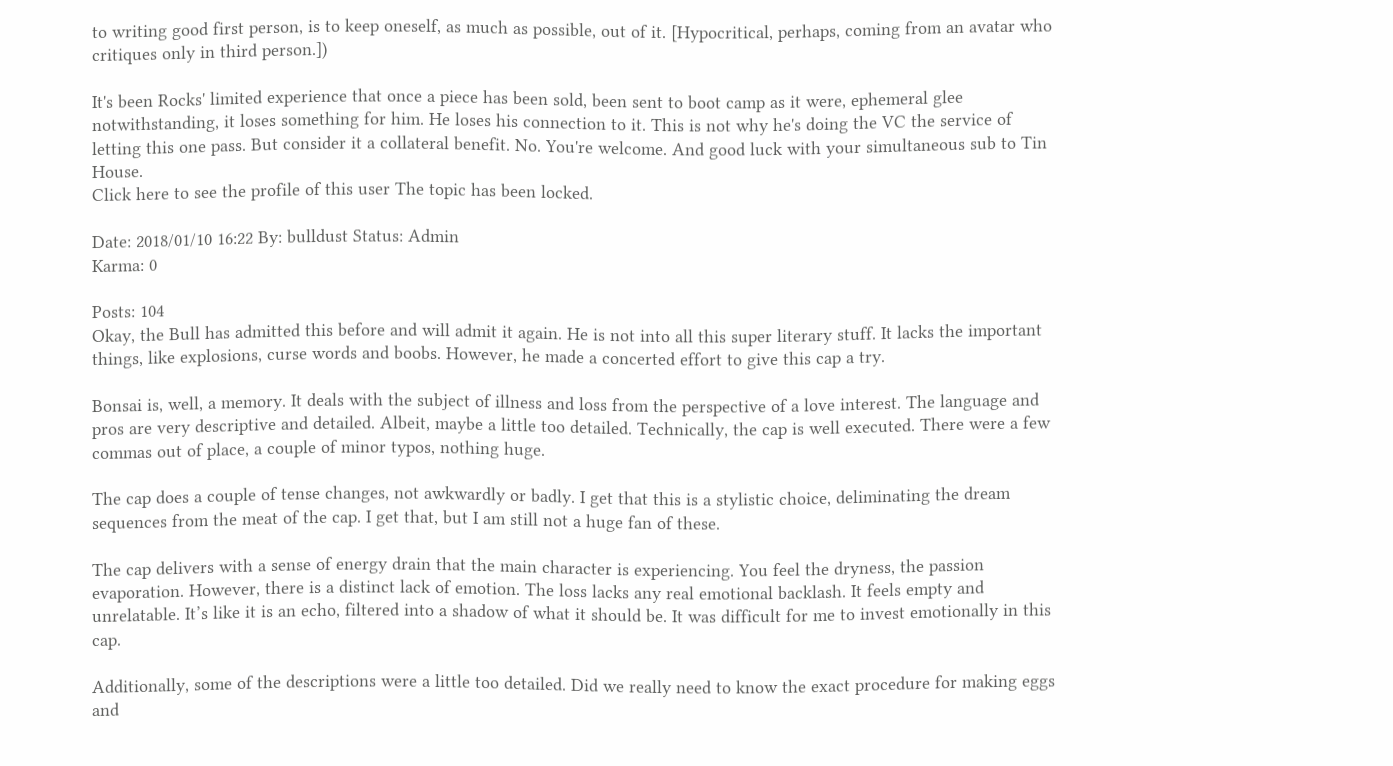to writing good first person, is to keep oneself, as much as possible, out of it. [Hypocritical, perhaps, coming from an avatar who critiques only in third person.])

It's been Rocks' limited experience that once a piece has been sold, been sent to boot camp as it were, ephemeral glee notwithstanding, it loses something for him. He loses his connection to it. This is not why he's doing the VC the service of letting this one pass. But consider it a collateral benefit. No. You're welcome. And good luck with your simultaneous sub to Tin House.
Click here to see the profile of this user The topic has been locked.

Date: 2018/01/10 16:22 By: bulldust Status: Admin
Karma: 0

Posts: 104
Okay, the Bull has admitted this before and will admit it again. He is not into all this super literary stuff. It lacks the important things, like explosions, curse words and boobs. However, he made a concerted effort to give this cap a try.

Bonsai is, well, a memory. It deals with the subject of illness and loss from the perspective of a love interest. The language and pros are very descriptive and detailed. Albeit, maybe a little too detailed. Technically, the cap is well executed. There were a few commas out of place, a couple of minor typos, nothing huge.

The cap does a couple of tense changes, not awkwardly or badly. I get that this is a stylistic choice, deliminating the dream sequences from the meat of the cap. I get that, but I am still not a huge fan of these.

The cap delivers with a sense of energy drain that the main character is experiencing. You feel the dryness, the passion evaporation. However, there is a distinct lack of emotion. The loss lacks any real emotional backlash. It feels empty and unrelatable. It’s like it is an echo, filtered into a shadow of what it should be. It was difficult for me to invest emotionally in this cap.

Additionally, some of the descriptions were a little too detailed. Did we really need to know the exact procedure for making eggs and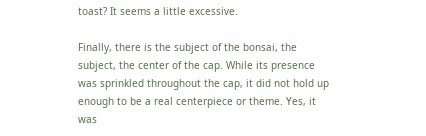toast? It seems a little excessive.

Finally, there is the subject of the bonsai, the subject, the center of the cap. While its presence was sprinkled throughout the cap, it did not hold up enough to be a real centerpiece or theme. Yes, it was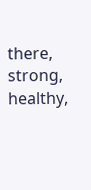there, strong, healthy,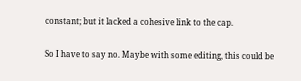constant; but it lacked a cohesive link to the cap.

So I have to say no. Maybe with some editing, this could be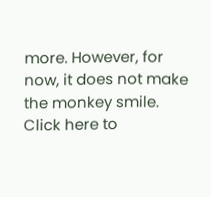more. However, for now, it does not make the monkey smile.
Click here to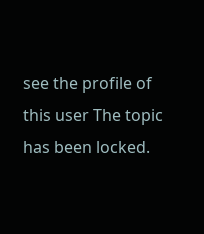see the profile of this user The topic has been locked.